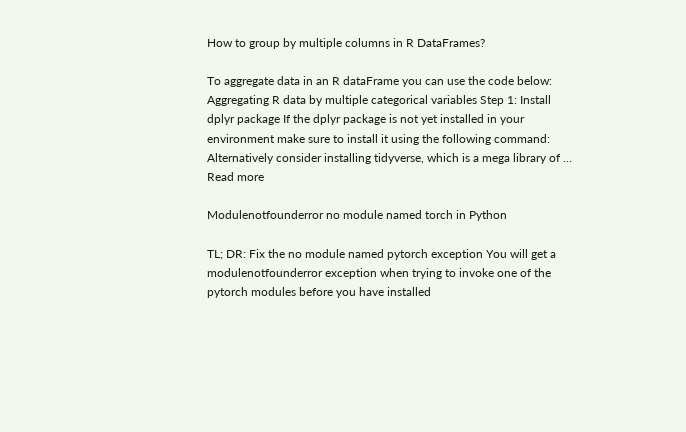How to group by multiple columns in R DataFrames?

To aggregate data in an R dataFrame you can use the code below: Aggregating R data by multiple categorical variables Step 1: Install dplyr package If the dplyr package is not yet installed in your environment make sure to install it using the following command: Alternatively consider installing tidyverse, which is a mega library of … Read more

Modulenotfounderror no module named torch in Python

TL; DR: Fix the no module named pytorch exception You will get a modulenotfounderror exception when trying to invoke one of the pytorch modules before you have installed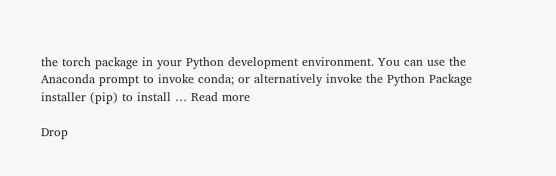the torch package in your Python development environment. You can use the Anaconda prompt to invoke conda; or alternatively invoke the Python Package installer (pip) to install … Read more

Drop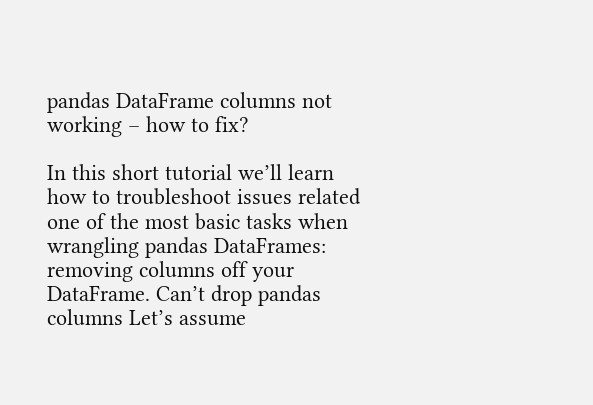pandas DataFrame columns not working – how to fix?

In this short tutorial we’ll learn how to troubleshoot issues related one of the most basic tasks when wrangling pandas DataFrames: removing columns off your DataFrame. Can’t drop pandas columns Let’s assume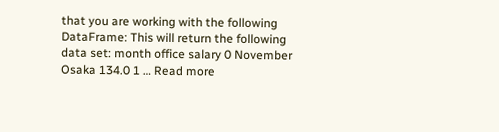that you are working with the following DataFrame: This will return the following data set: month office salary 0 November Osaka 134.0 1 … Read more